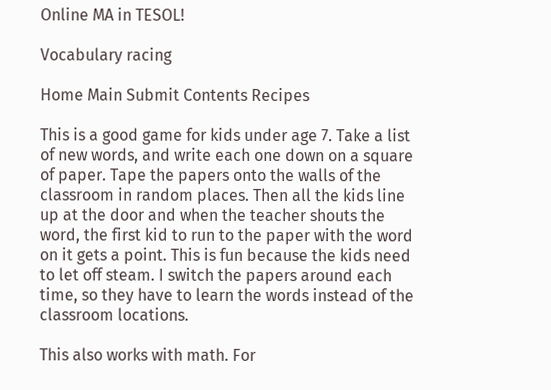Online MA in TESOL!

Vocabulary racing

Home Main Submit Contents Recipes

This is a good game for kids under age 7. Take a list of new words, and write each one down on a square of paper. Tape the papers onto the walls of the classroom in random places. Then all the kids line up at the door and when the teacher shouts the word, the first kid to run to the paper with the word on it gets a point. This is fun because the kids need to let off steam. I switch the papers around each time, so they have to learn the words instead of the classroom locations.

This also works with math. For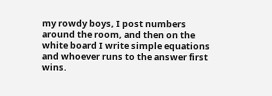my rowdy boys, I post numbers around the room, and then on the white board I write simple equations and whoever runs to the answer first wins.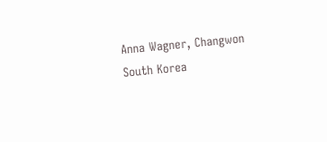Anna Wagner, Changwon South Korea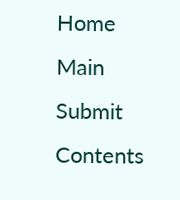Home Main Submit Contents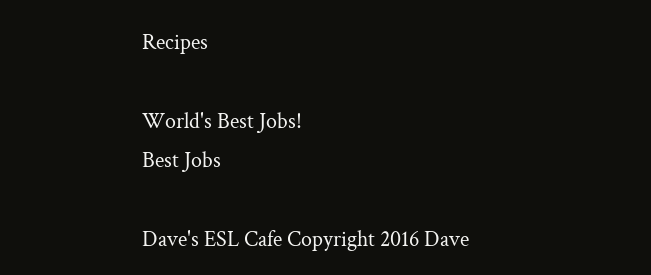Recipes

World's Best Jobs!
Best Jobs

Dave's ESL Cafe Copyright 2016 Dave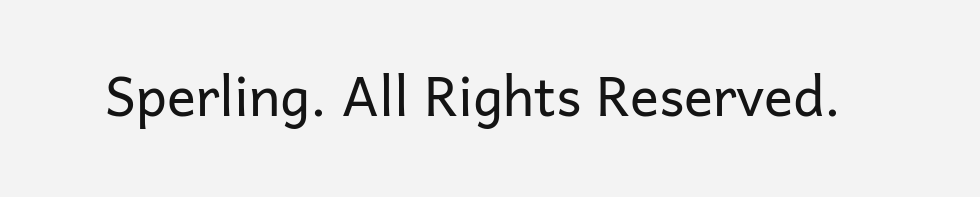Sperling. All Rights Reserved.